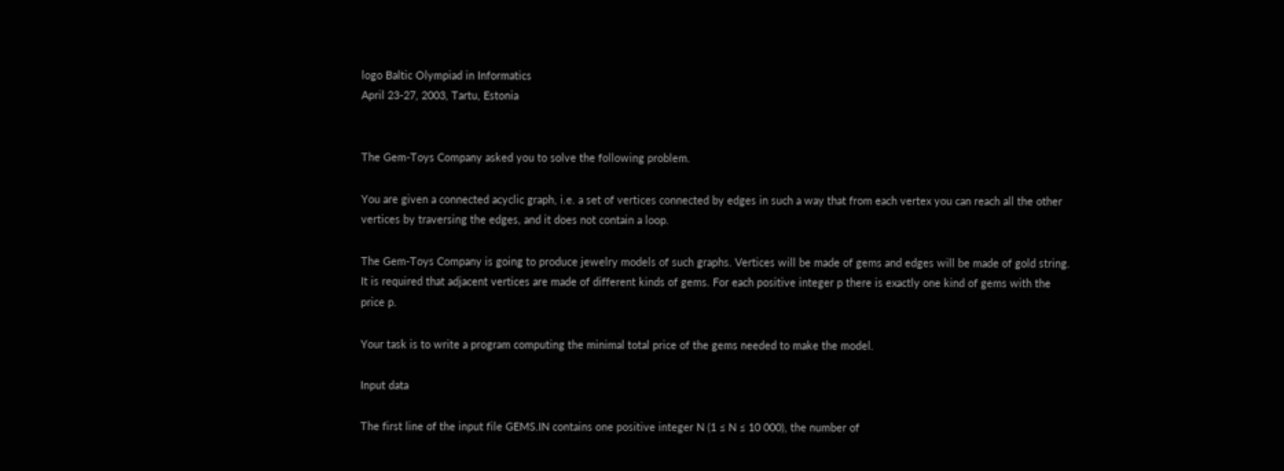logo Baltic Olympiad in Informatics
April 23-27, 2003, Tartu, Estonia


The Gem-Toys Company asked you to solve the following problem.

You are given a connected acyclic graph, i.e. a set of vertices connected by edges in such a way that from each vertex you can reach all the other vertices by traversing the edges, and it does not contain a loop.

The Gem-Toys Company is going to produce jewelry models of such graphs. Vertices will be made of gems and edges will be made of gold string. It is required that adjacent vertices are made of different kinds of gems. For each positive integer p there is exactly one kind of gems with the price p.

Your task is to write a program computing the minimal total price of the gems needed to make the model.

Input data

The first line of the input file GEMS.IN contains one positive integer N (1 ≤ N ≤ 10 000), the number of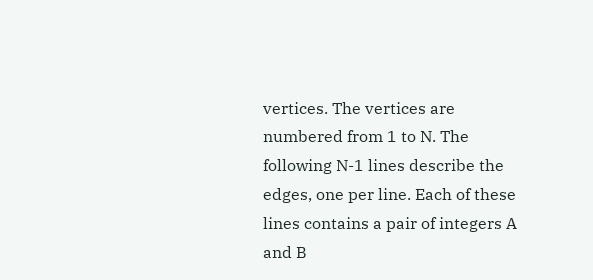vertices. The vertices are numbered from 1 to N. The following N-1 lines describe the edges, one per line. Each of these lines contains a pair of integers A and B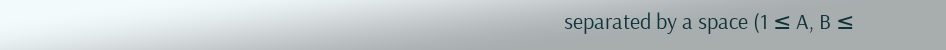separated by a space (1 ≤ A, B ≤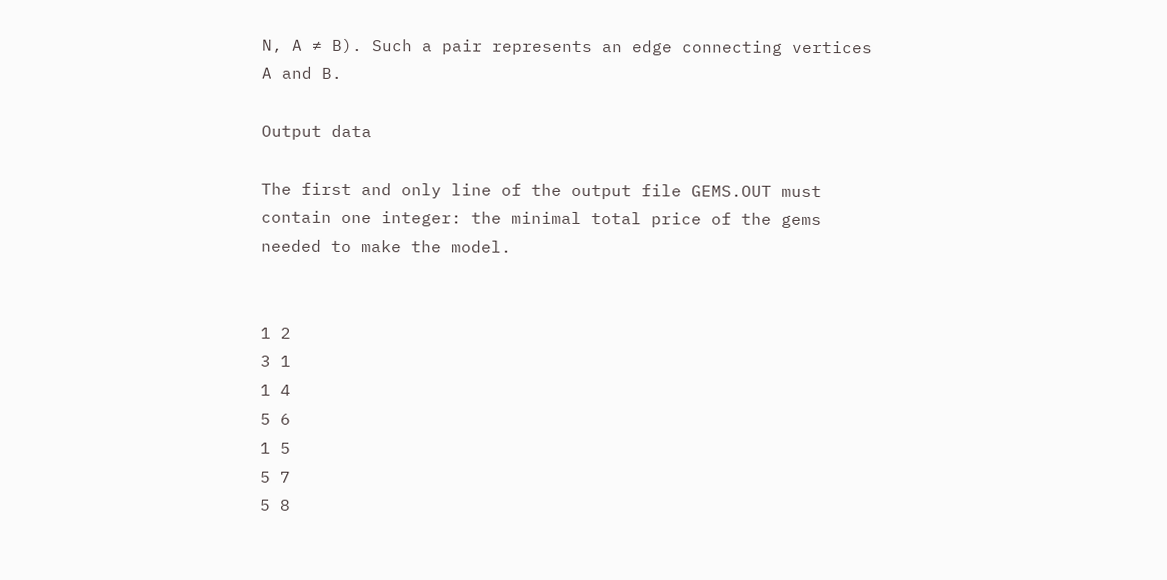N, A ≠ B). Such a pair represents an edge connecting vertices A and B.

Output data

The first and only line of the output file GEMS.OUT must contain one integer: the minimal total price of the gems needed to make the model.


1 2
3 1
1 4
5 6
1 5
5 7
5 8